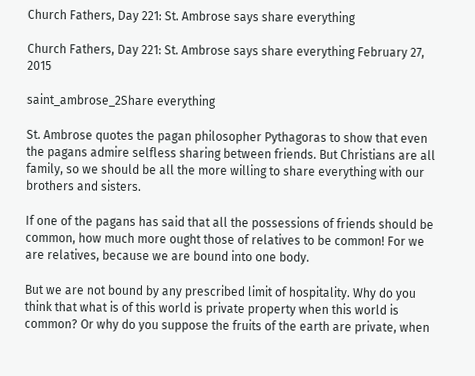Church Fathers, Day 221: St. Ambrose says share everything

Church Fathers, Day 221: St. Ambrose says share everything February 27, 2015

saint_ambrose_2Share everything

St. Ambrose quotes the pagan philosopher Pythagoras to show that even the pagans admire selfless sharing between friends. But Christians are all family, so we should be all the more willing to share everything with our brothers and sisters.

If one of the pagans has said that all the possessions of friends should be common, how much more ought those of relatives to be common! For we are relatives, because we are bound into one body.

But we are not bound by any prescribed limit of hospitality. Why do you think that what is of this world is private property when this world is common? Or why do you suppose the fruits of the earth are private, when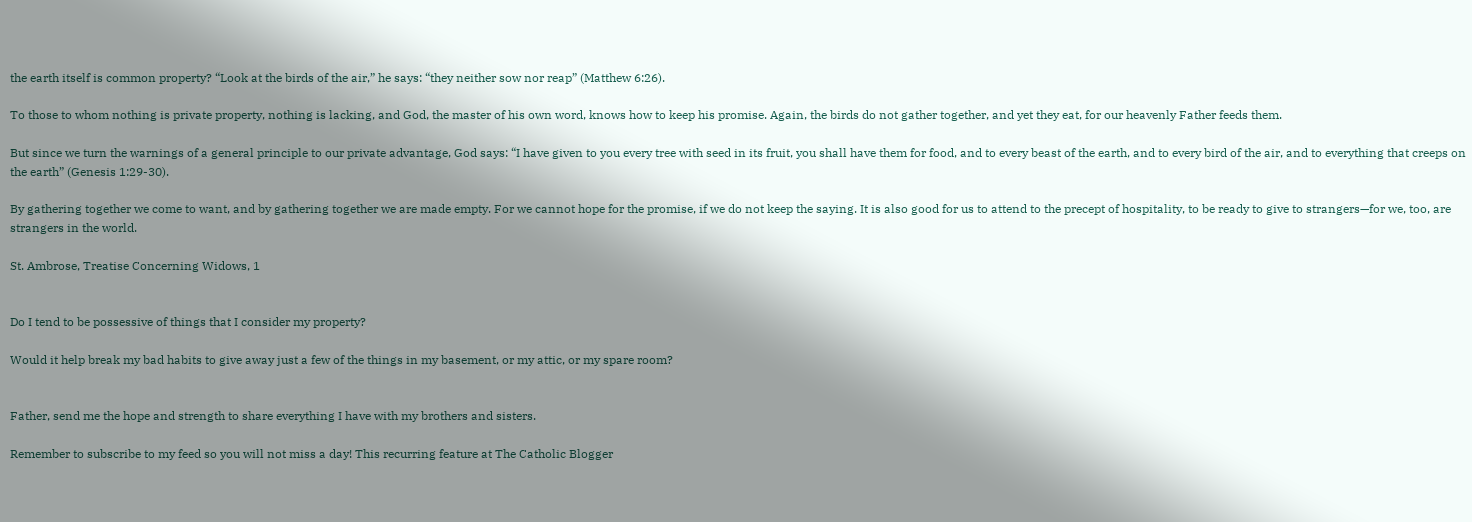the earth itself is common property? “Look at the birds of the air,” he says: “they neither sow nor reap” (Matthew 6:26).

To those to whom nothing is private property, nothing is lacking, and God, the master of his own word, knows how to keep his promise. Again, the birds do not gather together, and yet they eat, for our heavenly Father feeds them.

But since we turn the warnings of a general principle to our private advantage, God says: “I have given to you every tree with seed in its fruit, you shall have them for food, and to every beast of the earth, and to every bird of the air, and to everything that creeps on the earth” (Genesis 1:29-30).

By gathering together we come to want, and by gathering together we are made empty. For we cannot hope for the promise, if we do not keep the saying. It is also good for us to attend to the precept of hospitality, to be ready to give to strangers—for we, too, are strangers in the world.

St. Ambrose, Treatise Concerning Widows, 1


Do I tend to be possessive of things that I consider my property?

Would it help break my bad habits to give away just a few of the things in my basement, or my attic, or my spare room?


Father, send me the hope and strength to share everything I have with my brothers and sisters.

Remember to subscribe to my feed so you will not miss a day! This recurring feature at The Catholic Blogger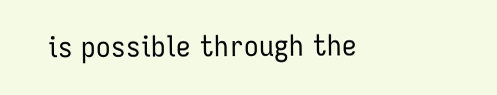is possible through the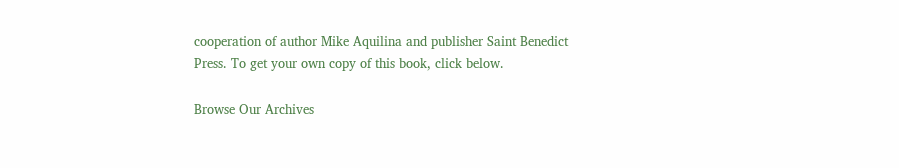cooperation of author Mike Aquilina and publisher Saint Benedict Press. To get your own copy of this book, click below.

Browse Our Archives